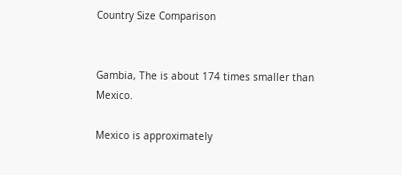Country Size Comparison


Gambia, The is about 174 times smaller than Mexico.

Mexico is approximately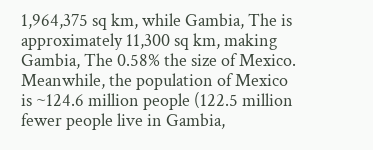1,964,375 sq km, while Gambia, The is approximately 11,300 sq km, making Gambia, The 0.58% the size of Mexico. Meanwhile, the population of Mexico is ~124.6 million people (122.5 million fewer people live in Gambia,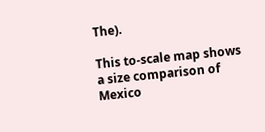The).

This to-scale map shows a size comparison of Mexico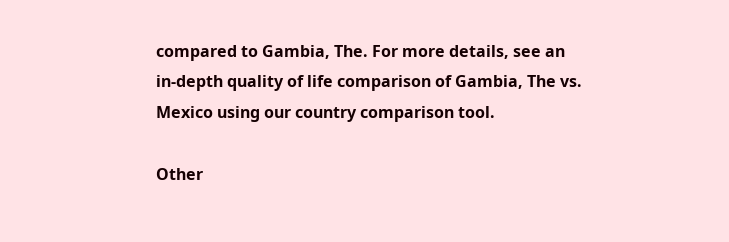compared to Gambia, The. For more details, see an in-depth quality of life comparison of Gambia, The vs. Mexico using our country comparison tool.

Other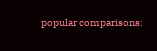popular comparisons: